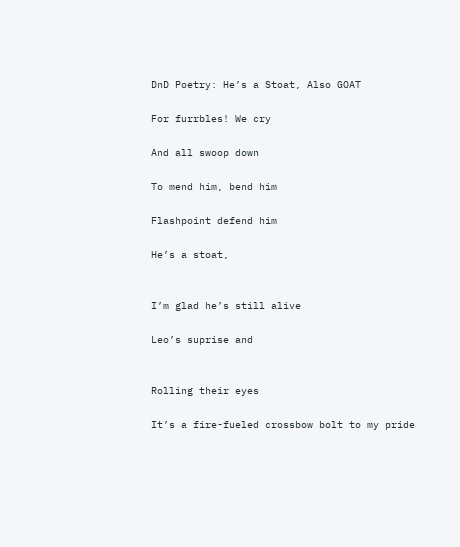DnD Poetry: He’s a Stoat, Also GOAT

For furrbles! We cry

And all swoop down

To mend him, bend him

Flashpoint defend him

He’s a stoat,


I’m glad he’s still alive

Leo’s suprise and


Rolling their eyes

It’s a fire-fueled crossbow bolt to my pride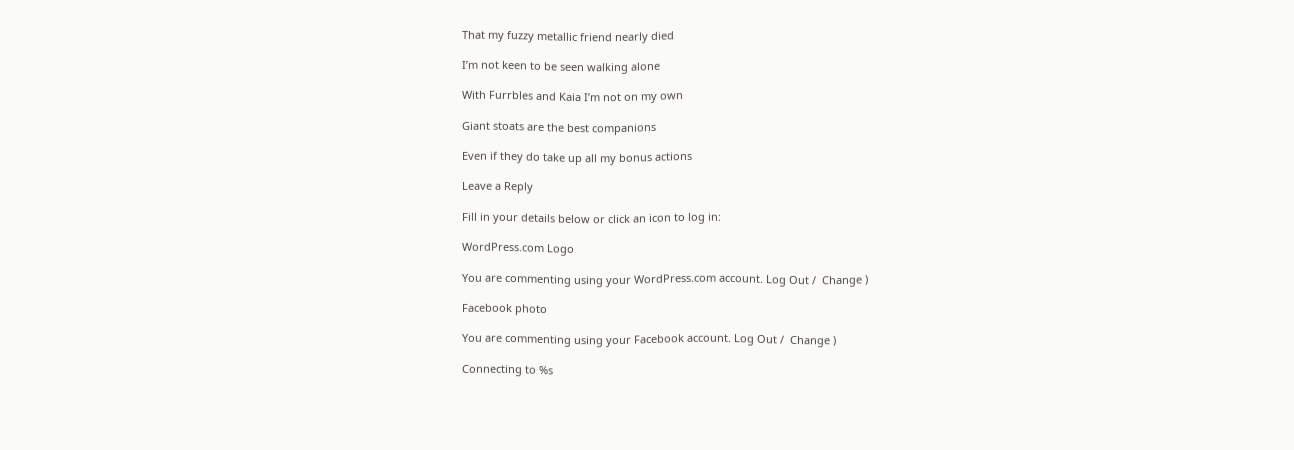That my fuzzy metallic friend nearly died

I’m not keen to be seen walking alone

With Furrbles and Kaia I’m not on my own

Giant stoats are the best companions

Even if they do take up all my bonus actions

Leave a Reply

Fill in your details below or click an icon to log in:

WordPress.com Logo

You are commenting using your WordPress.com account. Log Out /  Change )

Facebook photo

You are commenting using your Facebook account. Log Out /  Change )

Connecting to %s